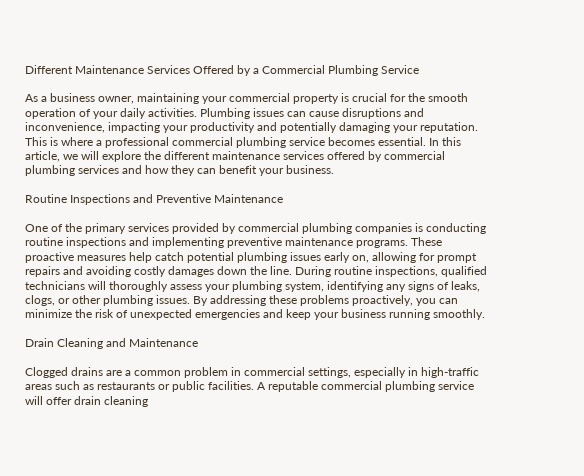Different Maintenance Services Offered by a Commercial Plumbing Service

As a business owner, maintaining your commercial property is crucial for the smooth operation of your daily activities. Plumbing issues can cause disruptions and inconvenience, impacting your productivity and potentially damaging your reputation. This is where a professional commercial plumbing service becomes essential. In this article, we will explore the different maintenance services offered by commercial plumbing services and how they can benefit your business.

Routine Inspections and Preventive Maintenance

One of the primary services provided by commercial plumbing companies is conducting routine inspections and implementing preventive maintenance programs. These proactive measures help catch potential plumbing issues early on, allowing for prompt repairs and avoiding costly damages down the line. During routine inspections, qualified technicians will thoroughly assess your plumbing system, identifying any signs of leaks, clogs, or other plumbing issues. By addressing these problems proactively, you can minimize the risk of unexpected emergencies and keep your business running smoothly.

Drain Cleaning and Maintenance

Clogged drains are a common problem in commercial settings, especially in high-traffic areas such as restaurants or public facilities. A reputable commercial plumbing service will offer drain cleaning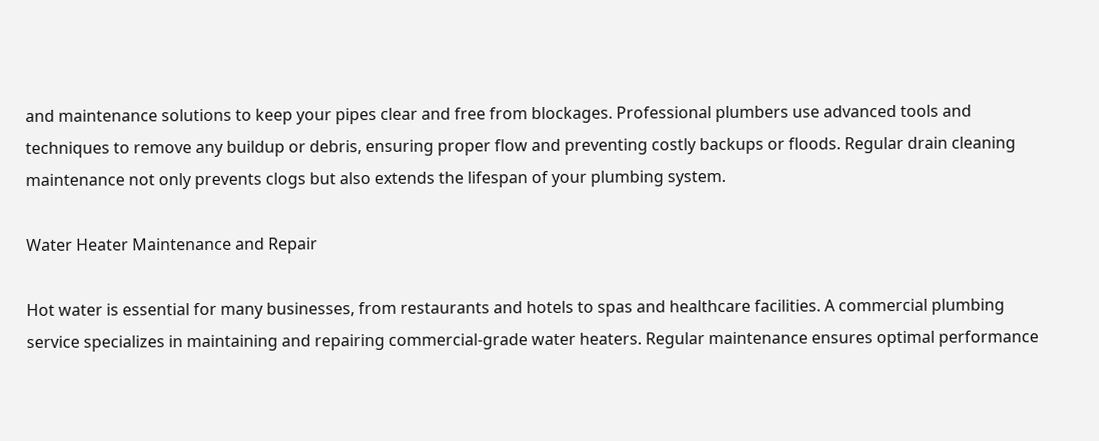and maintenance solutions to keep your pipes clear and free from blockages. Professional plumbers use advanced tools and techniques to remove any buildup or debris, ensuring proper flow and preventing costly backups or floods. Regular drain cleaning maintenance not only prevents clogs but also extends the lifespan of your plumbing system.

Water Heater Maintenance and Repair

Hot water is essential for many businesses, from restaurants and hotels to spas and healthcare facilities. A commercial plumbing service specializes in maintaining and repairing commercial-grade water heaters. Regular maintenance ensures optimal performance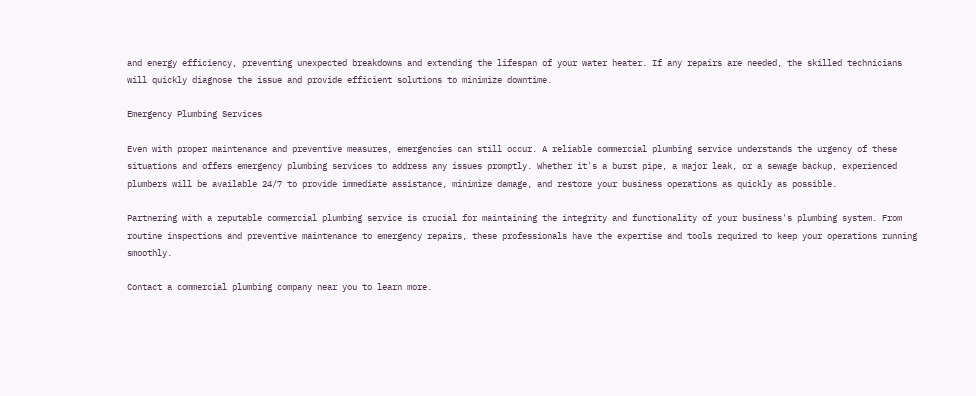and energy efficiency, preventing unexpected breakdowns and extending the lifespan of your water heater. If any repairs are needed, the skilled technicians will quickly diagnose the issue and provide efficient solutions to minimize downtime.

Emergency Plumbing Services

Even with proper maintenance and preventive measures, emergencies can still occur. A reliable commercial plumbing service understands the urgency of these situations and offers emergency plumbing services to address any issues promptly. Whether it's a burst pipe, a major leak, or a sewage backup, experienced plumbers will be available 24/7 to provide immediate assistance, minimize damage, and restore your business operations as quickly as possible.

Partnering with a reputable commercial plumbing service is crucial for maintaining the integrity and functionality of your business's plumbing system. From routine inspections and preventive maintenance to emergency repairs, these professionals have the expertise and tools required to keep your operations running smoothly.

Contact a commercial plumbing company near you to learn more.